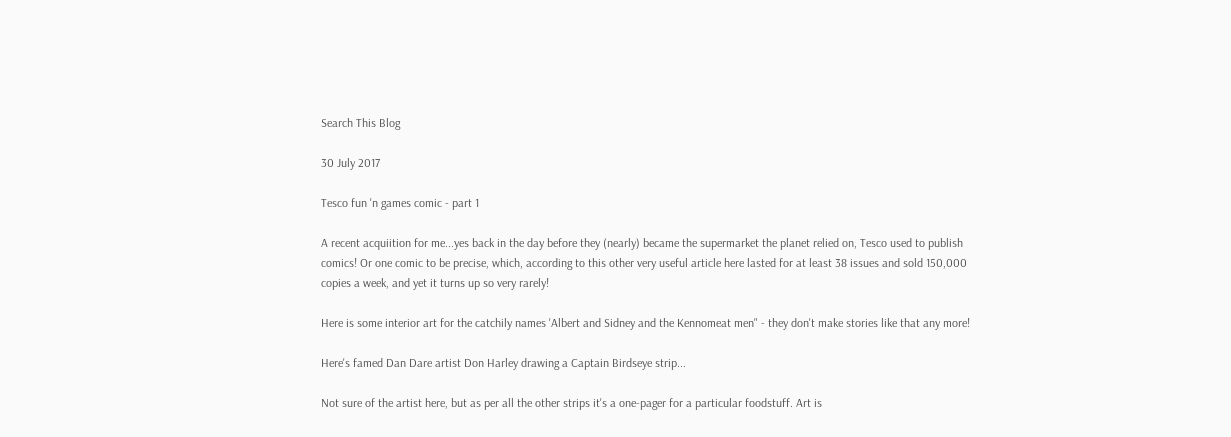Search This Blog

30 July 2017

Tesco fun 'n games comic - part 1

A recent acquiition for me...yes back in the day before they (nearly) became the supermarket the planet relied on, Tesco used to publish  comics! Or one comic to be precise, which, according to this other very useful article here lasted for at least 38 issues and sold 150,000 copies a week, and yet it turns up so very rarely!

Here is some interior art for the catchily names 'Albert and Sidney and the Kennomeat men" - they don't make stories like that any more!

Here's famed Dan Dare artist Don Harley drawing a Captain Birdseye strip...

Not sure of the artist here, but as per all the other strips it's a one-pager for a particular foodstuff. Art is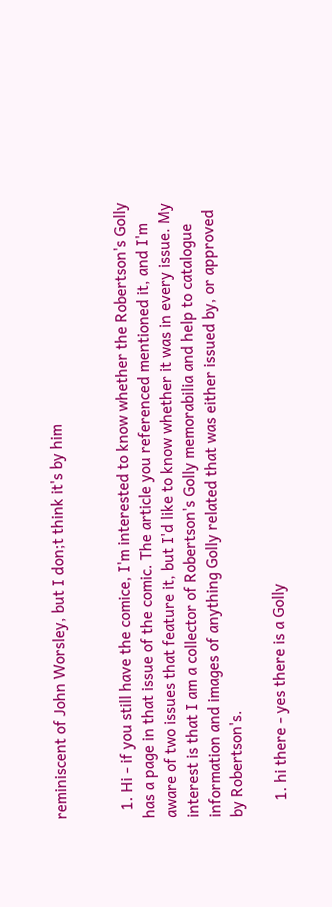reminiscent of John Worsley, but I don;t think it's by him


  1. Hi - if you still have the comice, I'm interested to know whether the Robertson's Golly has a page in that issue of the comic. The article you referenced mentioned it, and I'm aware of two issues that feature it, but I'd like to know whether it was in every issue. My interest is that I am a collector of Robertson's Golly memorabilia and help to catalogue information and images of anything Golly related that was either issued by, or approved by Robertson's.

    1. hi there - yes there is a Golly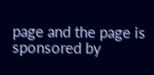page and the page is sponsored by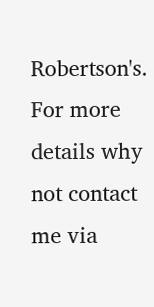Robertson's. For more details why not contact me via